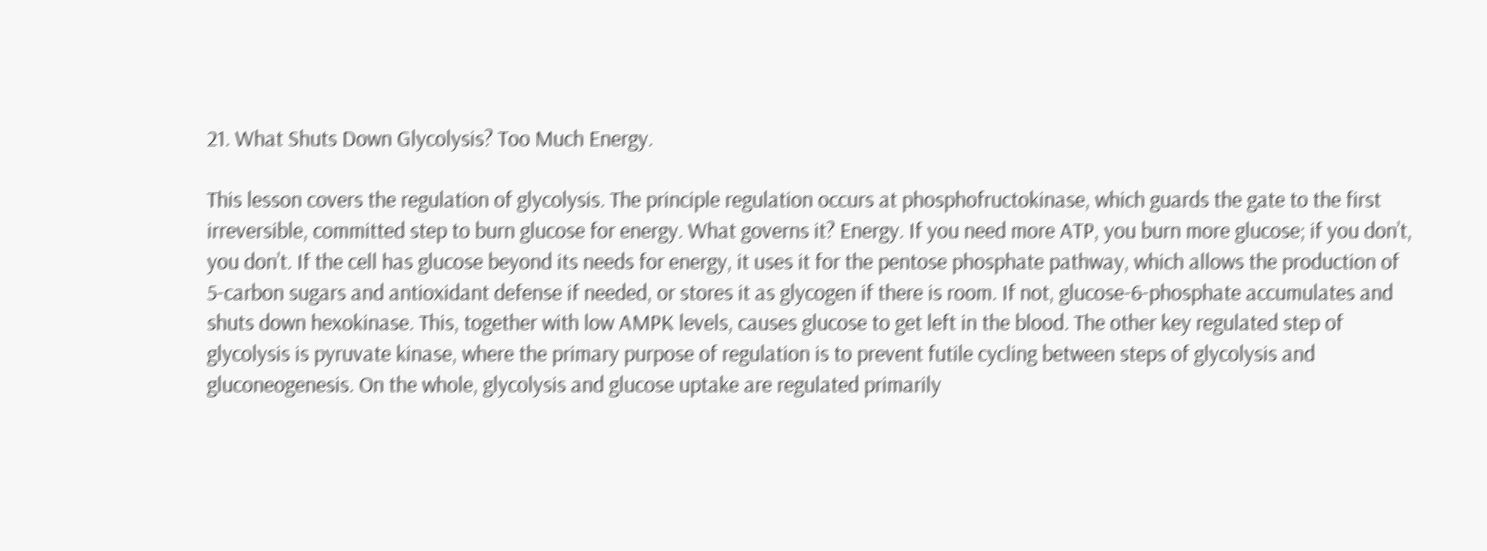21. What Shuts Down Glycolysis? Too Much Energy.

This lesson covers the regulation of glycolysis. The principle regulation occurs at phosphofructokinase, which guards the gate to the first irreversible, committed step to burn glucose for energy. What governs it? Energy. If you need more ATP, you burn more glucose; if you don’t, you don’t. If the cell has glucose beyond its needs for energy, it uses it for the pentose phosphate pathway, which allows the production of 5-carbon sugars and antioxidant defense if needed, or stores it as glycogen if there is room. If not, glucose-6-phosphate accumulates and shuts down hexokinase. This, together with low AMPK levels, causes glucose to get left in the blood. The other key regulated step of glycolysis is pyruvate kinase, where the primary purpose of regulation is to prevent futile cycling between steps of glycolysis and gluconeogenesis. On the whole, glycolysis and glucose uptake are regulated primarily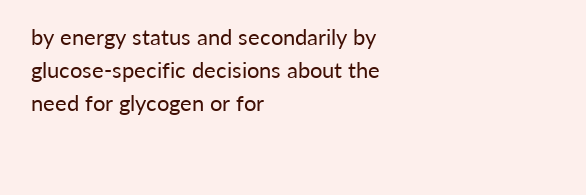by energy status and secondarily by glucose-specific decisions about the need for glycogen or for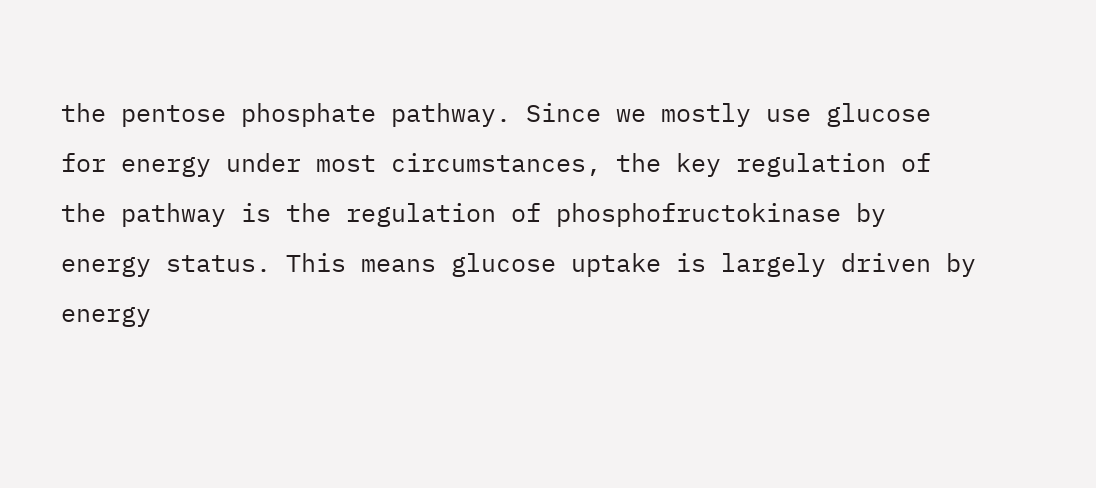the pentose phosphate pathway. Since we mostly use glucose for energy under most circumstances, the key regulation of the pathway is the regulation of phosphofructokinase by energy status. This means glucose uptake is largely driven by energy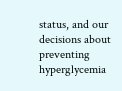status, and our decisions about preventing hyperglycemia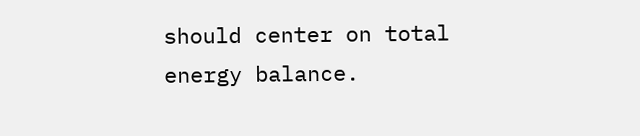should center on total energy balance.